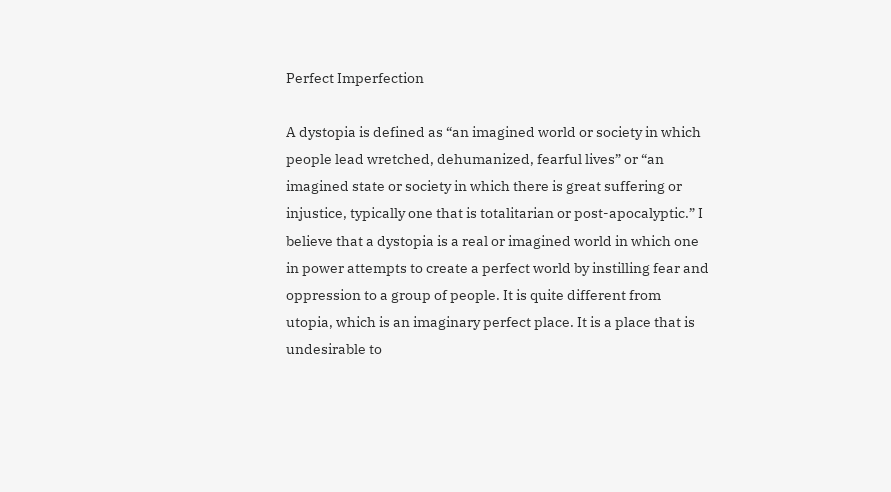Perfect Imperfection

A dystopia is defined as “an imagined world or society in which people lead wretched, dehumanized, fearful lives” or “an imagined state or society in which there is great suffering or injustice, typically one that is totalitarian or post-apocalyptic.” I believe that a dystopia is a real or imagined world in which one in power attempts to create a perfect world by instilling fear and oppression to a group of people. It is quite different from utopia, which is an imaginary perfect place. It is a place that is undesirable to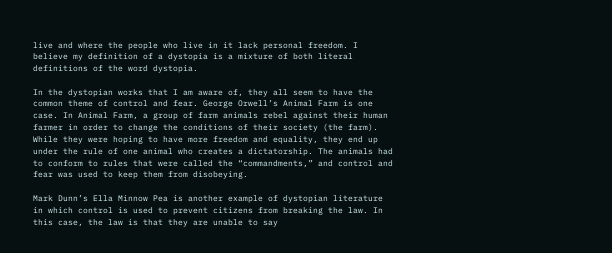live and where the people who live in it lack personal freedom. I believe my definition of a dystopia is a mixture of both literal definitions of the word dystopia.

In the dystopian works that I am aware of, they all seem to have the common theme of control and fear. George Orwell’s Animal Farm is one case. In Animal Farm, a group of farm animals rebel against their human farmer in order to change the conditions of their society (the farm). While they were hoping to have more freedom and equality, they end up under the rule of one animal who creates a dictatorship. The animals had to conform to rules that were called the “commandments,” and control and fear was used to keep them from disobeying.

Mark Dunn’s Ella Minnow Pea is another example of dystopian literature in which control is used to prevent citizens from breaking the law. In this case, the law is that they are unable to say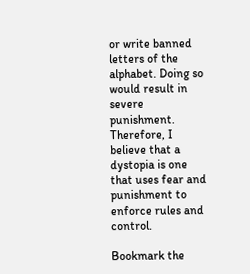or write banned letters of the alphabet. Doing so would result in severe punishment. Therefore, I believe that a dystopia is one that uses fear and punishment to enforce rules and control.

Bookmark the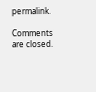permalink.

Comments are closed.